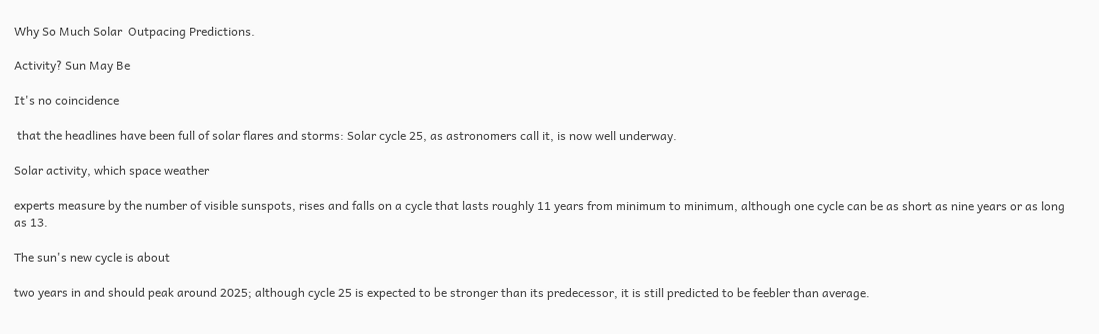Why So Much Solar  Outpacing Predictions.

Activity? Sun May Be

It's no coincidence

 that the headlines have been full of solar flares and storms: Solar cycle 25, as astronomers call it, is now well underway.

Solar activity, which space weather

experts measure by the number of visible sunspots, rises and falls on a cycle that lasts roughly 11 years from minimum to minimum, although one cycle can be as short as nine years or as long as 13.

The sun's new cycle is about

two years in and should peak around 2025; although cycle 25 is expected to be stronger than its predecessor, it is still predicted to be feebler than average.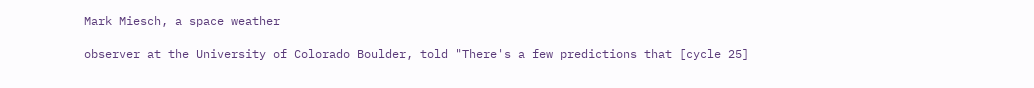Mark Miesch, a space weather

observer at the University of Colorado Boulder, told "There's a few predictions that [cycle 25]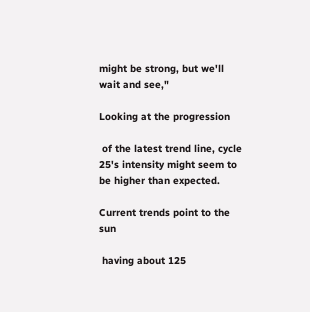might be strong, but we'll wait and see,"

Looking at the progression

 of the latest trend line, cycle 25's intensity might seem to be higher than expected.

Current trends point to the sun

 having about 125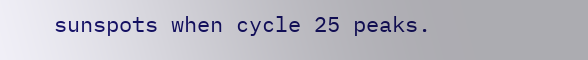sunspots when cycle 25 peaks.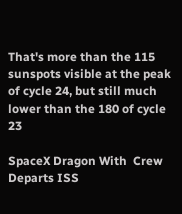That's more than the 115 sunspots visible at the peak of cycle 24, but still much lower than the 180 of cycle 23

SpaceX Dragon With  Crew Departs ISS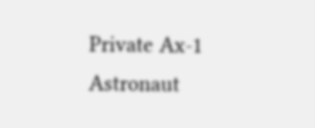Private Ax-1 Astronaut